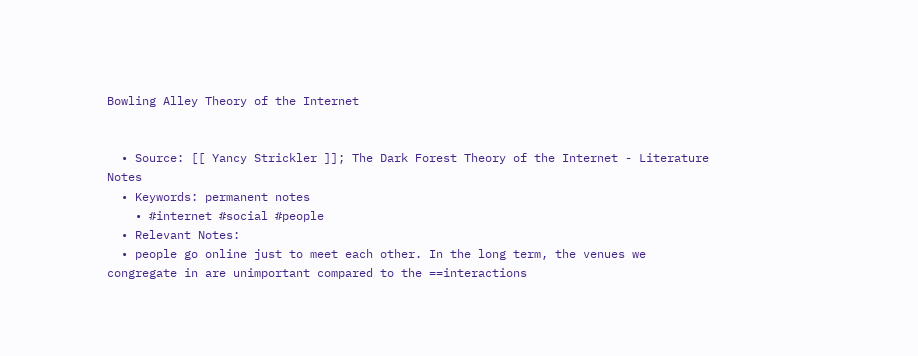Bowling Alley Theory of the Internet


  • Source: [[ Yancy Strickler ]]; The Dark Forest Theory of the Internet - Literature Notes
  • Keywords: permanent notes
    • #internet #social #people
  • Relevant Notes:
  • people go online just to meet each other. In the long term, the venues we congregate in are unimportant compared to the ==interactions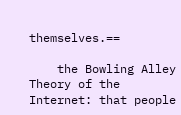themselves.==

    the Bowling Alley Theory of the Internet: that people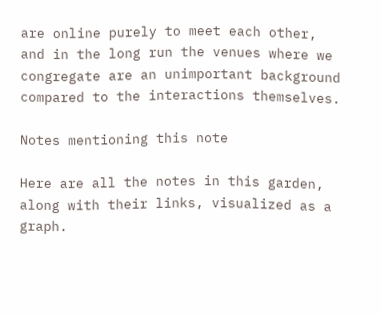are online purely to meet each other, and in the long run the venues where we congregate are an unimportant background compared to the interactions themselves.

Notes mentioning this note

Here are all the notes in this garden, along with their links, visualized as a graph.